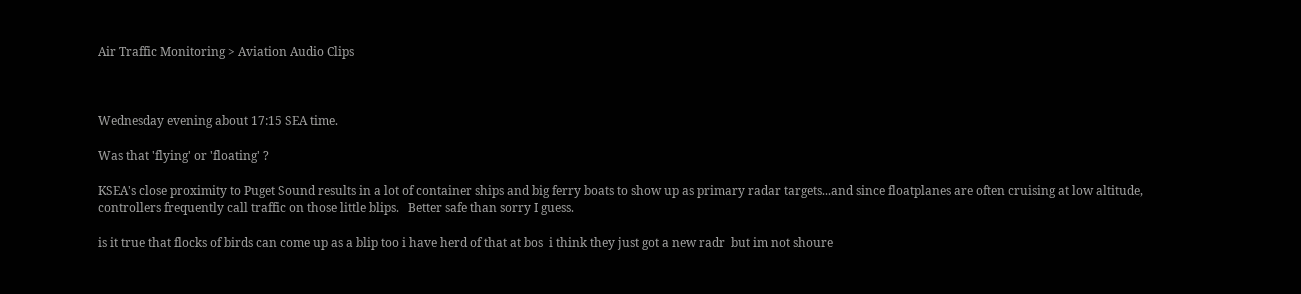Air Traffic Monitoring > Aviation Audio Clips



Wednesday evening about 17:15 SEA time.

Was that 'flying' or 'floating' ?

KSEA's close proximity to Puget Sound results in a lot of container ships and big ferry boats to show up as primary radar targets...and since floatplanes are often cruising at low altitude, controllers frequently call traffic on those little blips.   Better safe than sorry I guess.

is it true that flocks of birds can come up as a blip too i have herd of that at bos  i think they just got a new radr  but im not shoure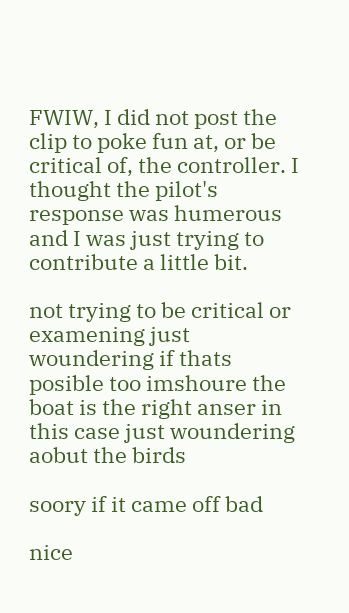FWIW, I did not post the clip to poke fun at, or be critical of, the controller. I thought the pilot's response was humerous and I was just trying to contribute a little bit.

not trying to be critical or examening just woundering if thats posible too imshoure the boat is the right anser in this case just woundering aobut the birds

soory if it came off bad

nice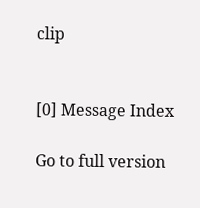clip


[0] Message Index

Go to full version